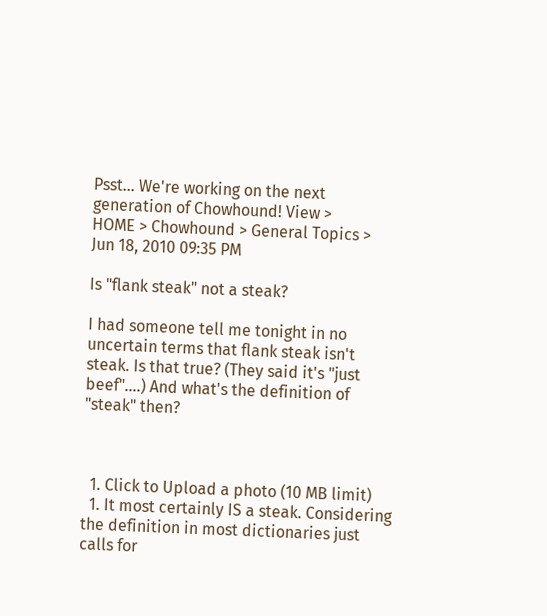Psst... We're working on the next generation of Chowhound! View >
HOME > Chowhound > General Topics >
Jun 18, 2010 09:35 PM

Is "flank steak" not a steak?

I had someone tell me tonight in no uncertain terms that flank steak isn't steak. Is that true? (They said it's "just beef"....) And what's the definition of "steak" then?



  1. Click to Upload a photo (10 MB limit)
  1. It most certainly IS a steak. Considering the definition in most dictionaries just calls for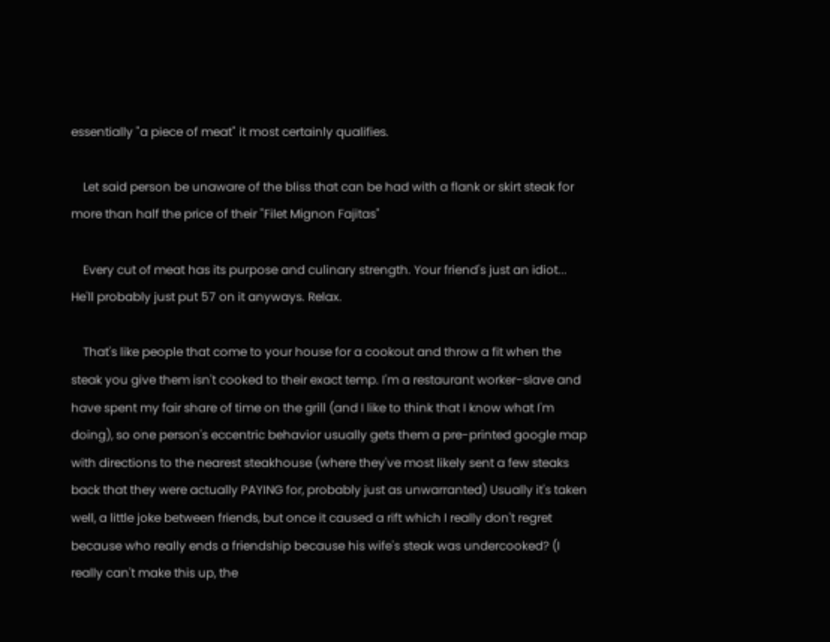essentially "a piece of meat" it most certainly qualifies.

    Let said person be unaware of the bliss that can be had with a flank or skirt steak for more than half the price of their "Filet Mignon Fajitas"

    Every cut of meat has its purpose and culinary strength. Your friend's just an idiot... He'll probably just put 57 on it anyways. Relax.

    That's like people that come to your house for a cookout and throw a fit when the steak you give them isn't cooked to their exact temp. I'm a restaurant worker-slave and have spent my fair share of time on the grill (and I like to think that I know what I'm doing), so one person's eccentric behavior usually gets them a pre-printed google map with directions to the nearest steakhouse (where they've most likely sent a few steaks back that they were actually PAYING for, probably just as unwarranted) Usually it's taken well, a little joke between friends, but once it caused a rift which I really don't regret because who really ends a friendship because his wife's steak was undercooked? (I really can't make this up, the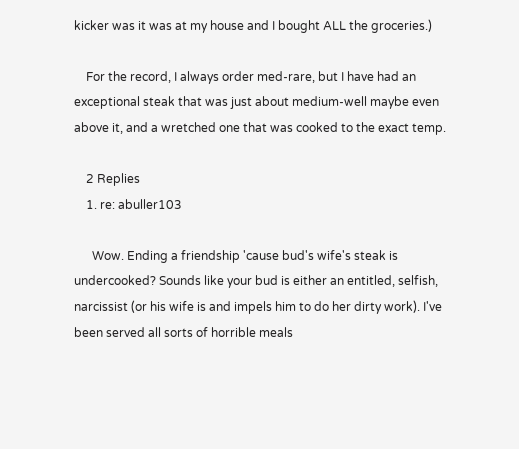kicker was it was at my house and I bought ALL the groceries.)

    For the record, I always order med-rare, but I have had an exceptional steak that was just about medium-well maybe even above it, and a wretched one that was cooked to the exact temp.

    2 Replies
    1. re: abuller103

      Wow. Ending a friendship 'cause bud's wife's steak is undercooked? Sounds like your bud is either an entitled, selfish, narcissist (or his wife is and impels him to do her dirty work). I've been served all sorts of horrible meals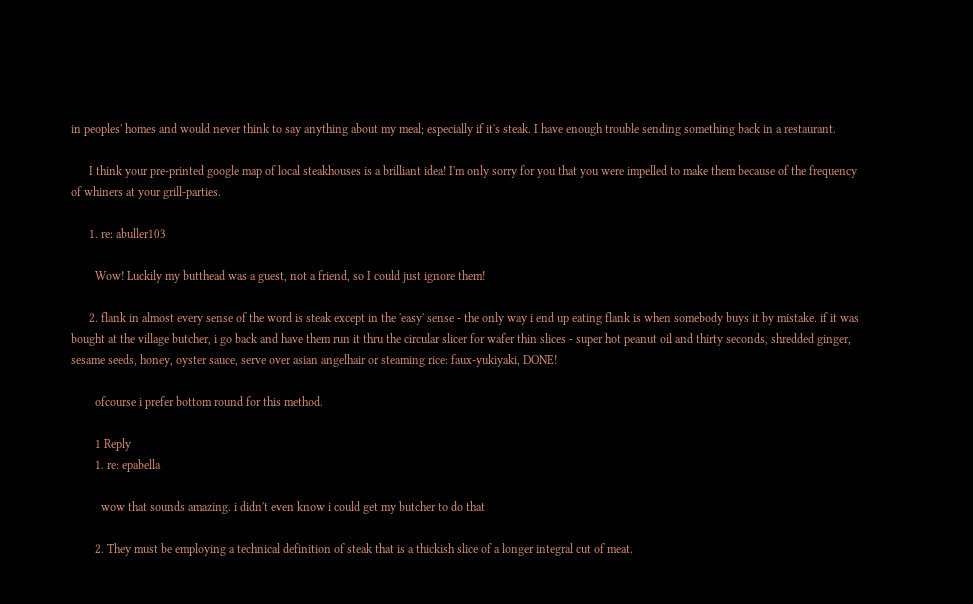in peoples' homes and would never think to say anything about my meal; especially if it's steak. I have enough trouble sending something back in a restaurant.

      I think your pre-printed google map of local steakhouses is a brilliant idea! I'm only sorry for you that you were impelled to make them because of the frequency of whiners at your grill-parties.

      1. re: abuller103

        Wow! Luckily my butthead was a guest, not a friend, so I could just ignore them!

      2. flank in almost every sense of the word is steak except in the 'easy' sense - the only way i end up eating flank is when somebody buys it by mistake. if it was bought at the village butcher, i go back and have them run it thru the circular slicer for wafer thin slices - super hot peanut oil and thirty seconds, shredded ginger, sesame seeds, honey, oyster sauce, serve over asian angelhair or steaming rice: faux-yukiyaki, DONE!

        ofcourse i prefer bottom round for this method.

        1 Reply
        1. re: epabella

          wow that sounds amazing. i didn't even know i could get my butcher to do that

        2. They must be employing a technical definition of steak that is a thickish slice of a longer integral cut of meat.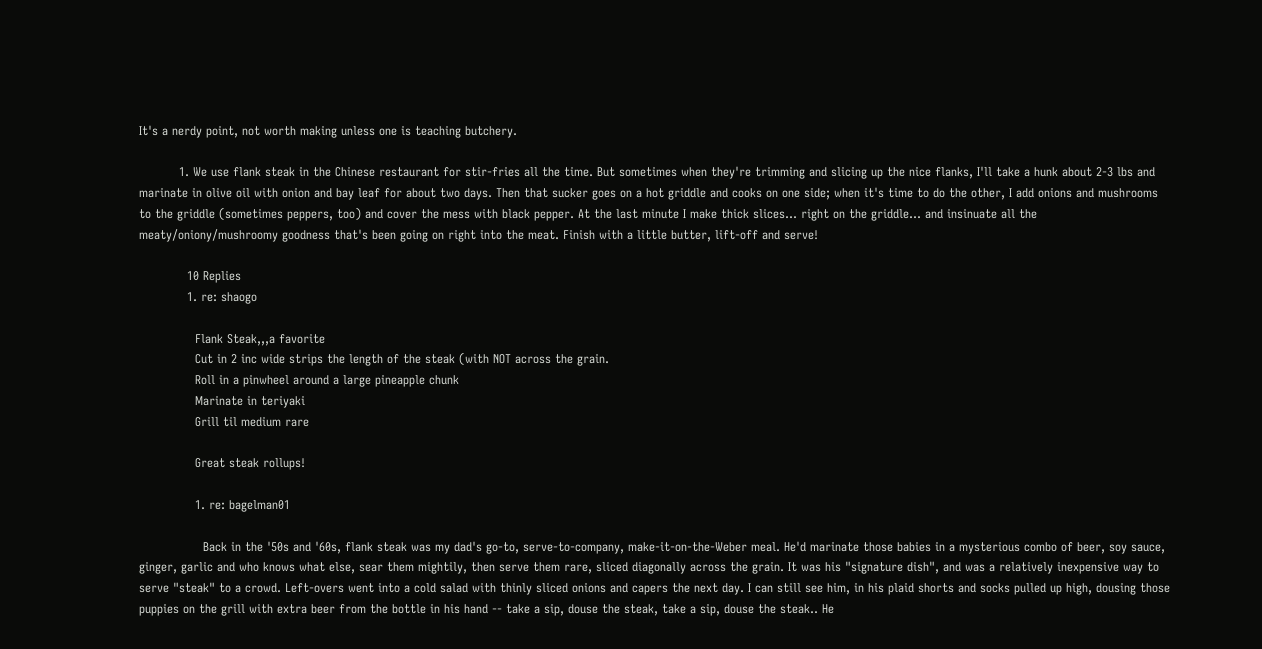It's a nerdy point, not worth making unless one is teaching butchery.

          1. We use flank steak in the Chinese restaurant for stir-fries all the time. But sometimes when they're trimming and slicing up the nice flanks, I'll take a hunk about 2-3 lbs and marinate in olive oil with onion and bay leaf for about two days. Then that sucker goes on a hot griddle and cooks on one side; when it's time to do the other, I add onions and mushrooms to the griddle (sometimes peppers, too) and cover the mess with black pepper. At the last minute I make thick slices... right on the griddle... and insinuate all the meaty/oniony/mushroomy goodness that's been going on right into the meat. Finish with a little butter, lift-off and serve!

            10 Replies
            1. re: shaogo

              Flank Steak,,,a favorite
              Cut in 2 inc wide strips the length of the steak (with NOT across the grain.
              Roll in a pinwheel around a large pineapple chunk
              Marinate in teriyaki
              Grill til medium rare

              Great steak rollups!

              1. re: bagelman01

                Back in the '50s and '60s, flank steak was my dad's go-to, serve-to-company, make-it-on-the-Weber meal. He'd marinate those babies in a mysterious combo of beer, soy sauce, ginger, garlic and who knows what else, sear them mightily, then serve them rare, sliced diagonally across the grain. It was his "signature dish", and was a relatively inexpensive way to serve "steak" to a crowd. Left-overs went into a cold salad with thinly sliced onions and capers the next day. I can still see him, in his plaid shorts and socks pulled up high, dousing those puppies on the grill with extra beer from the bottle in his hand -- take a sip, douse the steak, take a sip, douse the steak.. He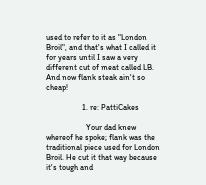used to refer to it as "London Broil", and that's what I called it for years until I saw a very different cut of meat called LB. And now flank steak ain't so cheap!

                  1. re: PattiCakes

                    Your dad knew whereof he spoke; flank was the traditional piece used for London Broil. He cut it that way because it's tough and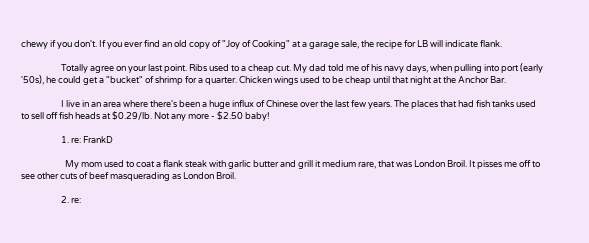chewy if you don't. If you ever find an old copy of "Joy of Cooking" at a garage sale, the recipe for LB will indicate flank.

                    Totally agree on your last point. Ribs used to a cheap cut. My dad told me of his navy days, when pulling into port (early '50s), he could get a "bucket" of shrimp for a quarter. Chicken wings used to be cheap until that night at the Anchor Bar.

                    I live in an area where there's been a huge influx of Chinese over the last few years. The places that had fish tanks used to sell off fish heads at $0.29/lb. Not any more - $2.50 baby!

                    1. re: FrankD

                      My mom used to coat a flank steak with garlic butter and grill it medium rare, that was London Broil. It pisses me off to see other cuts of beef masquerading as London Broil.

                    2. re: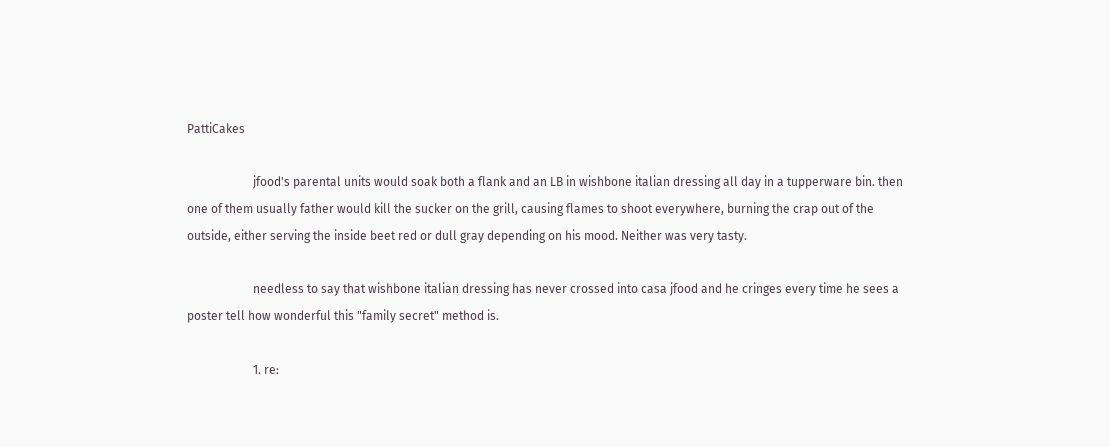PattiCakes

                      jfood's parental units would soak both a flank and an LB in wishbone italian dressing all day in a tupperware bin. then one of them usually father would kill the sucker on the grill, causing flames to shoot everywhere, burning the crap out of the outside, either serving the inside beet red or dull gray depending on his mood. Neither was very tasty.

                      needless to say that wishbone italian dressing has never crossed into casa jfood and he cringes every time he sees a poster tell how wonderful this "family secret" method is.

                      1. re: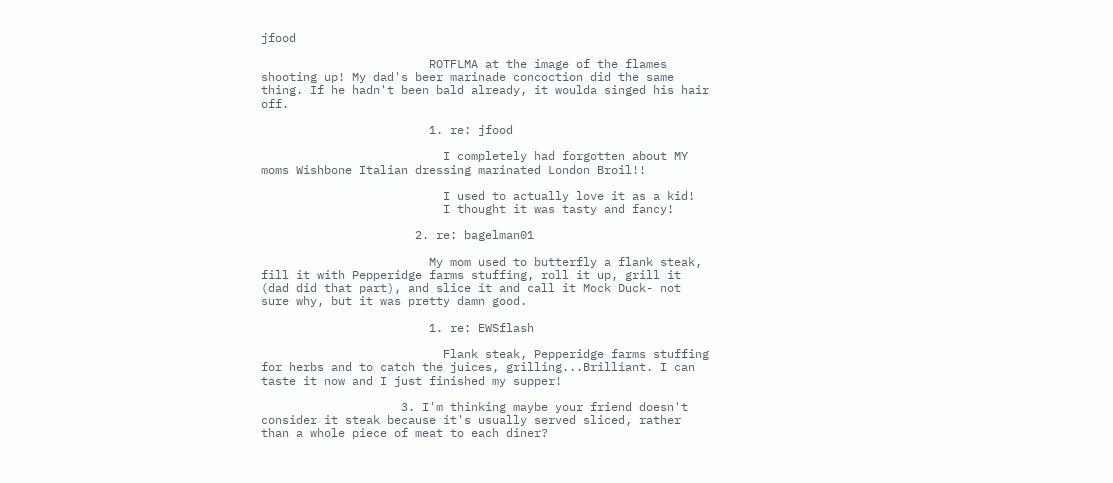jfood

                        ROTFLMA at the image of the flames shooting up! My dad's beer marinade concoction did the same thing. If he hadn't been bald already, it woulda singed his hair off.

                        1. re: jfood

                          I completely had forgotten about MY moms Wishbone Italian dressing marinated London Broil!!

                          I used to actually love it as a kid!
                          I thought it was tasty and fancy!

                      2. re: bagelman01

                        My mom used to butterfly a flank steak, fill it with Pepperidge farms stuffing, roll it up, grill it (dad did that part), and slice it and call it Mock Duck- not sure why, but it was pretty damn good.

                        1. re: EWSflash

                          Flank steak, Pepperidge farms stuffing for herbs and to catch the juices, grilling...Brilliant. I can taste it now and I just finished my supper!

                    3. I'm thinking maybe your friend doesn't consider it steak because it's usually served sliced, rather than a whole piece of meat to each diner?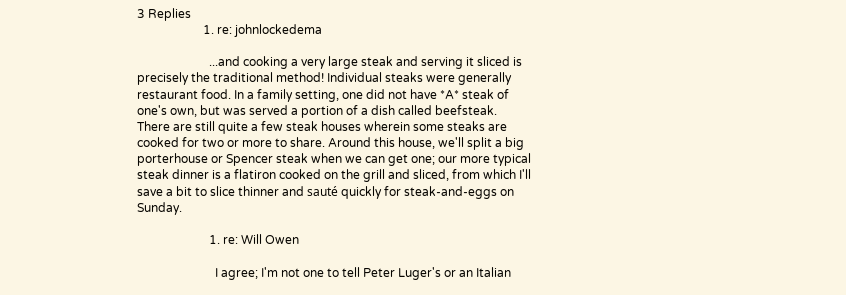3 Replies
                      1. re: johnlockedema

                        ...and cooking a very large steak and serving it sliced is precisely the traditional method! Individual steaks were generally restaurant food. In a family setting, one did not have *A* steak of one's own, but was served a portion of a dish called beefsteak. There are still quite a few steak houses wherein some steaks are cooked for two or more to share. Around this house, we'll split a big porterhouse or Spencer steak when we can get one; our more typical steak dinner is a flatiron cooked on the grill and sliced, from which I'll save a bit to slice thinner and sauté quickly for steak-and-eggs on Sunday.

                        1. re: Will Owen

                          I agree; I'm not one to tell Peter Luger's or an Italian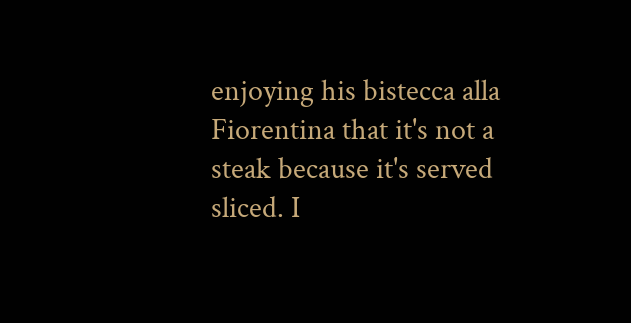enjoying his bistecca alla Fiorentina that it's not a steak because it's served sliced. I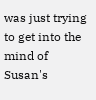was just trying to get into the mind of Susan's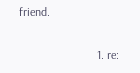friend.

                          1. re: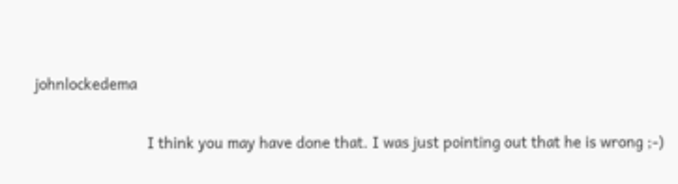johnlockedema

                            I think you may have done that. I was just pointing out that he is wrong ;-)